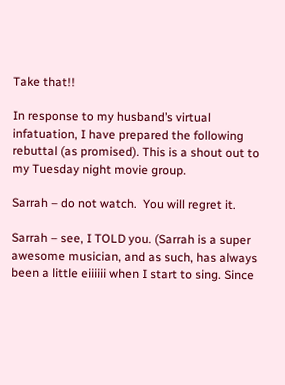Take that!!

In response to my husband’s virtual infatuation, I have prepared the following rebuttal (as promised). This is a shout out to my Tuesday night movie group.

Sarrah – do not watch.  You will regret it.

Sarrah – see, I TOLD you. (Sarrah is a super awesome musician, and as such, has always been a little eiiiiii when I start to sing. Since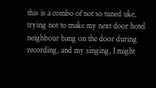this is a combo of not so tuned uke, trying not to make my next door hotel neighbour bang on the door during recording, and my singing, I might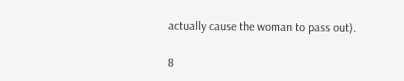actually cause the woman to pass out).

8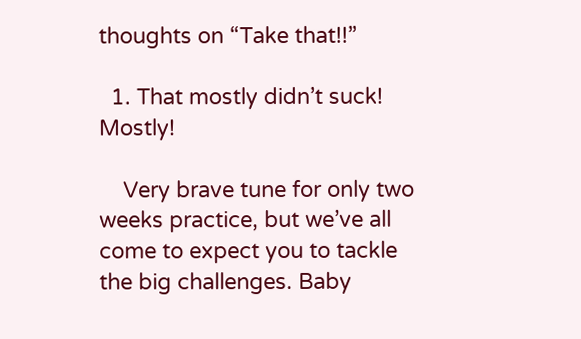thoughts on “Take that!!”

  1. That mostly didn’t suck! Mostly!

    Very brave tune for only two weeks practice, but we’ve all come to expect you to tackle the big challenges. Baby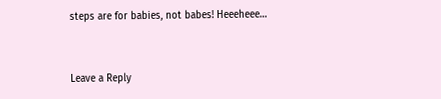steps are for babies, not babes! Heeeheee…


Leave a Reply